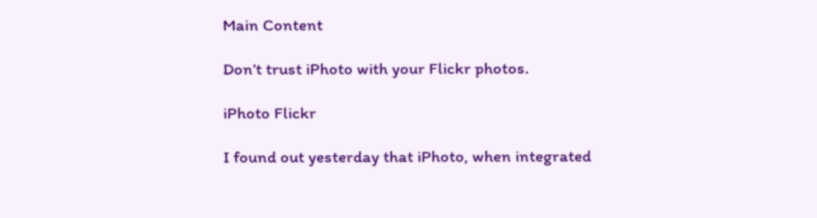Main Content

Don’t trust iPhoto with your Flickr photos.

iPhoto Flickr

I found out yesterday that iPhoto, when integrated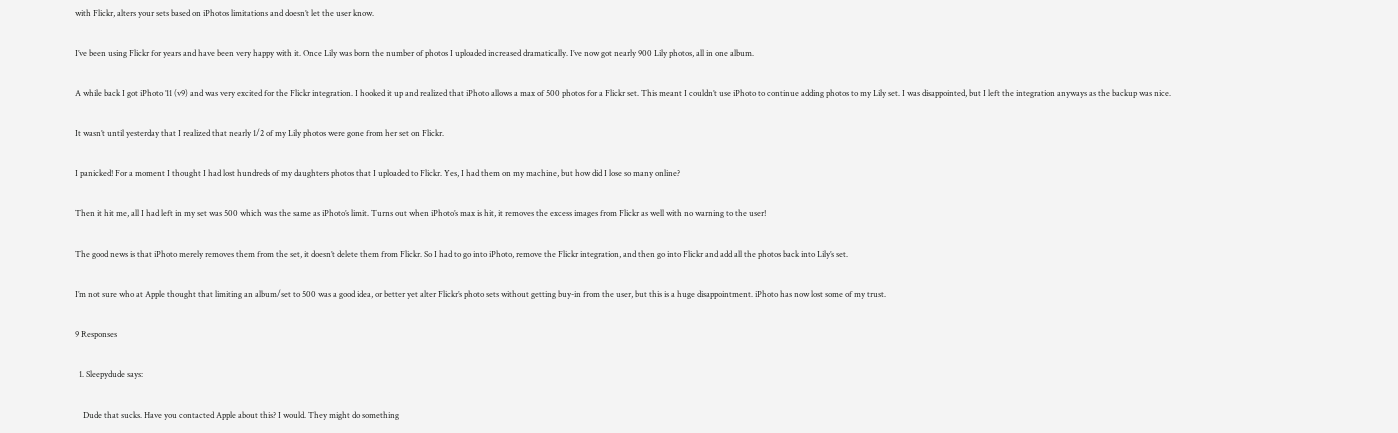with Flickr, alters your sets based on iPhotos limitations and doesn’t let the user know.

I’ve been using Flickr for years and have been very happy with it. Once Lily was born the number of photos I uploaded increased dramatically. I’ve now got nearly 900 Lily photos, all in one album.

A while back I got iPhoto ’11 (v9) and was very excited for the Flickr integration. I hooked it up and realized that iPhoto allows a max of 500 photos for a Flickr set. This meant I couldn’t use iPhoto to continue adding photos to my Lily set. I was disappointed, but I left the integration anyways as the backup was nice.

It wasn’t until yesterday that I realized that nearly 1/2 of my Lily photos were gone from her set on Flickr.

I panicked! For a moment I thought I had lost hundreds of my daughters photos that I uploaded to Flickr. Yes, I had them on my machine, but how did I lose so many online?

Then it hit me, all I had left in my set was 500 which was the same as iPhoto’s limit. Turns out when iPhoto’s max is hit, it removes the excess images from Flickr as well with no warning to the user!

The good news is that iPhoto merely removes them from the set, it doesn’t delete them from Flickr. So I had to go into iPhoto, remove the Flickr integration, and then go into Flickr and add all the photos back into Lily’s set.

I’m not sure who at Apple thought that limiting an album/set to 500 was a good idea, or better yet alter Flickr’s photo sets without getting buy-in from the user, but this is a huge disappointment. iPhoto has now lost some of my trust.

9 Responses

  1. Sleepydude says:

    Dude that sucks. Have you contacted Apple about this? I would. They might do something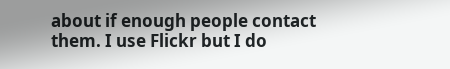about if enough people contact them. I use Flickr but I do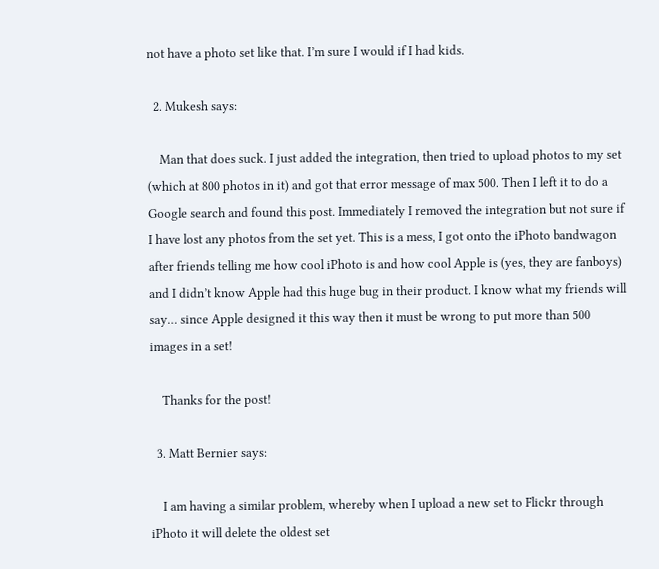not have a photo set like that. I’m sure I would if I had kids.

  2. Mukesh says:

    Man that does suck. I just added the integration, then tried to upload photos to my set (which at 800 photos in it) and got that error message of max 500. Then I left it to do a Google search and found this post. Immediately I removed the integration but not sure if I have lost any photos from the set yet. This is a mess, I got onto the iPhoto bandwagon after friends telling me how cool iPhoto is and how cool Apple is (yes, they are fanboys) and I didn’t know Apple had this huge bug in their product. I know what my friends will say… since Apple designed it this way then it must be wrong to put more than 500 images in a set!

    Thanks for the post!

  3. Matt Bernier says:

    I am having a similar problem, whereby when I upload a new set to Flickr through iPhoto it will delete the oldest set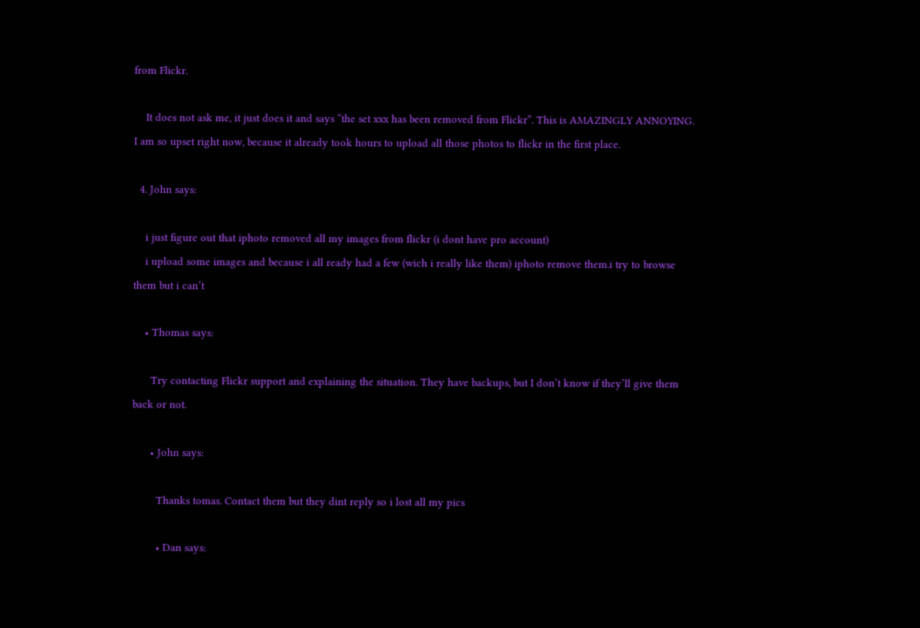from Flickr.

    It does not ask me, it just does it and says “the set xxx has been removed from Flickr”. This is AMAZINGLY ANNOYING. I am so upset right now, because it already took hours to upload all those photos to flickr in the first place.

  4. John says:

    i just figure out that iphoto removed all my images from flickr (i dont have pro account)
    i upload some images and because i all ready had a few (wich i really like them) iphoto remove them.i try to browse them but i can’t

    • Thomas says:

      Try contacting Flickr support and explaining the situation. They have backups, but I don’t know if they’ll give them back or not.

      • John says:

        Thanks tomas. Contact them but they dint reply so i lost all my pics

        • Dan says: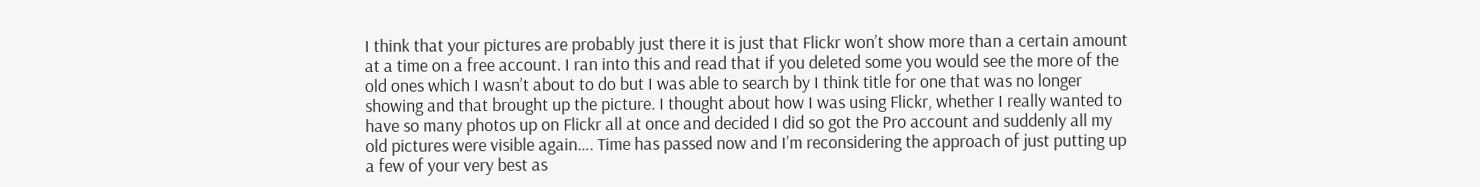I think that your pictures are probably just there it is just that Flickr won’t show more than a certain amount at a time on a free account. I ran into this and read that if you deleted some you would see the more of the old ones which I wasn’t about to do but I was able to search by I think title for one that was no longer showing and that brought up the picture. I thought about how I was using Flickr, whether I really wanted to have so many photos up on Flickr all at once and decided I did so got the Pro account and suddenly all my old pictures were visible again…. Time has passed now and I’m reconsidering the approach of just putting up a few of your very best as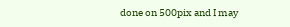done on 500pix and I may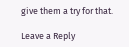give them a try for that.

Leave a Reply